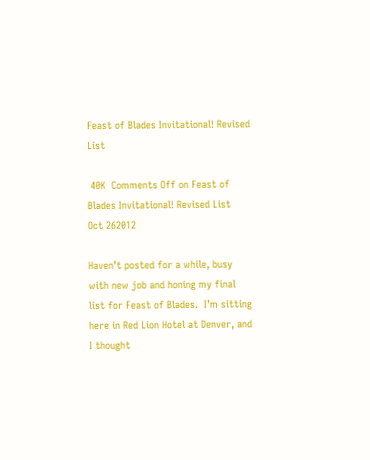Feast of Blades Invitational! Revised List

 40K  Comments Off on Feast of Blades Invitational! Revised List
Oct 262012

Haven’t posted for a while, busy with new job and honing my final list for Feast of Blades.  I’m sitting here in Red Lion Hotel at Denver, and I thought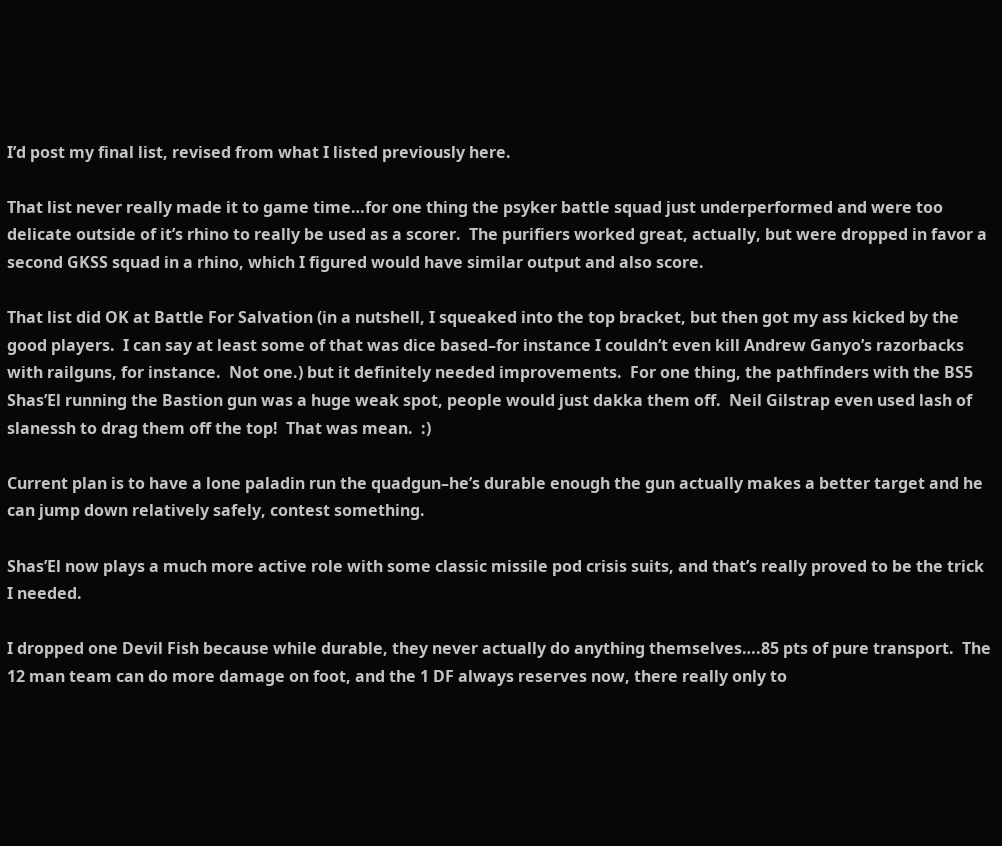I’d post my final list, revised from what I listed previously here.

That list never really made it to game time…for one thing the psyker battle squad just underperformed and were too delicate outside of it’s rhino to really be used as a scorer.  The purifiers worked great, actually, but were dropped in favor a second GKSS squad in a rhino, which I figured would have similar output and also score.

That list did OK at Battle For Salvation (in a nutshell, I squeaked into the top bracket, but then got my ass kicked by the good players.  I can say at least some of that was dice based–for instance I couldn’t even kill Andrew Ganyo’s razorbacks with railguns, for instance.  Not one.) but it definitely needed improvements.  For one thing, the pathfinders with the BS5 Shas’El running the Bastion gun was a huge weak spot, people would just dakka them off.  Neil Gilstrap even used lash of slanessh to drag them off the top!  That was mean.  :)

Current plan is to have a lone paladin run the quadgun–he’s durable enough the gun actually makes a better target and he can jump down relatively safely, contest something.

Shas’El now plays a much more active role with some classic missile pod crisis suits, and that’s really proved to be the trick I needed.

I dropped one Devil Fish because while durable, they never actually do anything themselves….85 pts of pure transport.  The 12 man team can do more damage on foot, and the 1 DF always reserves now, there really only to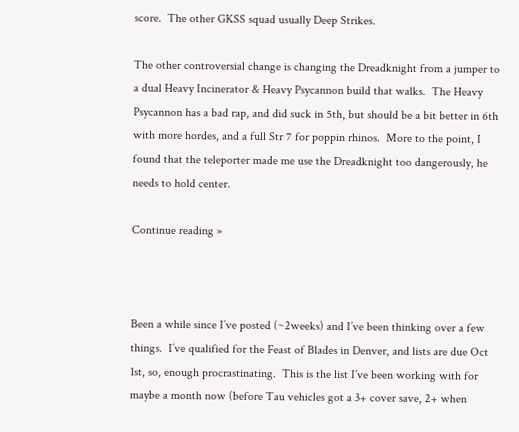score.  The other GKSS squad usually Deep Strikes.

The other controversial change is changing the Dreadknight from a jumper to a dual Heavy Incinerator & Heavy Psycannon build that walks.  The Heavy Psycannon has a bad rap, and did suck in 5th, but should be a bit better in 6th with more hordes, and a full Str 7 for poppin rhinos.  More to the point, I found that the teleporter made me use the Dreadknight too dangerously, he needs to hold center.

Continue reading »



Been a while since I’ve posted (~2weeks) and I’ve been thinking over a few things.  I’ve qualified for the Feast of Blades in Denver, and lists are due Oct 1st, so, enough procrastinating.  This is the list I’ve been working with for maybe a month now (before Tau vehicles got a 3+ cover save, 2+ when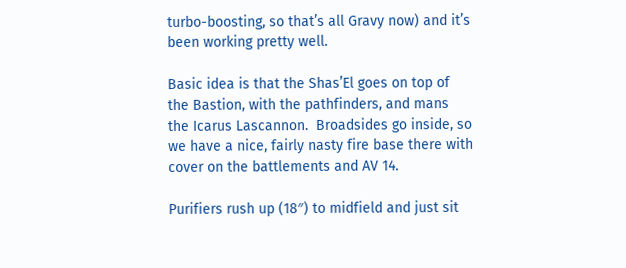turbo-boosting, so that’s all Gravy now) and it’s been working pretty well.

Basic idea is that the Shas’El goes on top of the Bastion, with the pathfinders, and mans the Icarus Lascannon.  Broadsides go inside, so we have a nice, fairly nasty fire base there with cover on the battlements and AV 14.

Purifiers rush up (18″) to midfield and just sit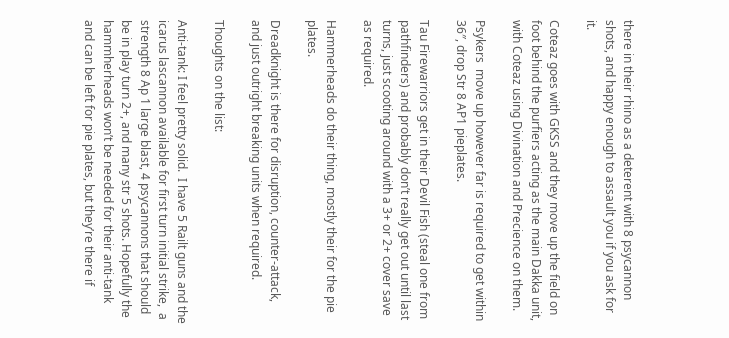there in their rhino as a deterent with 8 psycannon shots, and happy enough to assault you if you ask for it.

Coteaz goes with GKSS and they move up the field on foot behind the purfiers acting as the main Dakka unit, with Coteaz using Divination and Precience on them.

Psykers  move up however far is required to get within 36″, drop Str 8 AP1 pieplates.

Tau Firewarriors get in their Devil Fish (steal one from pathfinders) and probably don’t really get out until last turns, just scooting around with a 3+ or 2+ cover save as required.

Hammerheads do their thing, mostly their for the pie plates.

Dreadknight is there for disruption, counter-attack, and just outright breaking units when required.

Thoughts on the list:

Anti-tank: I feel pretty solid.  I have 5 Railt guns and the icarus lascannon available for first turn initial strike,  a strength 8 Ap 1 large blast, 4 psycannons that should be in play turn 2+, and many str 5 shots. Hopefully the hammherheads won’t be needed for their anti-tank and can be left for pie plates, but they’re there if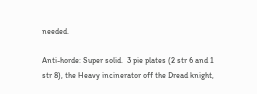needed.

Anti-horde: Super solid.  3 pie plates (2 str 6 and 1 str 8), the Heavy incinerator off the Dread knight,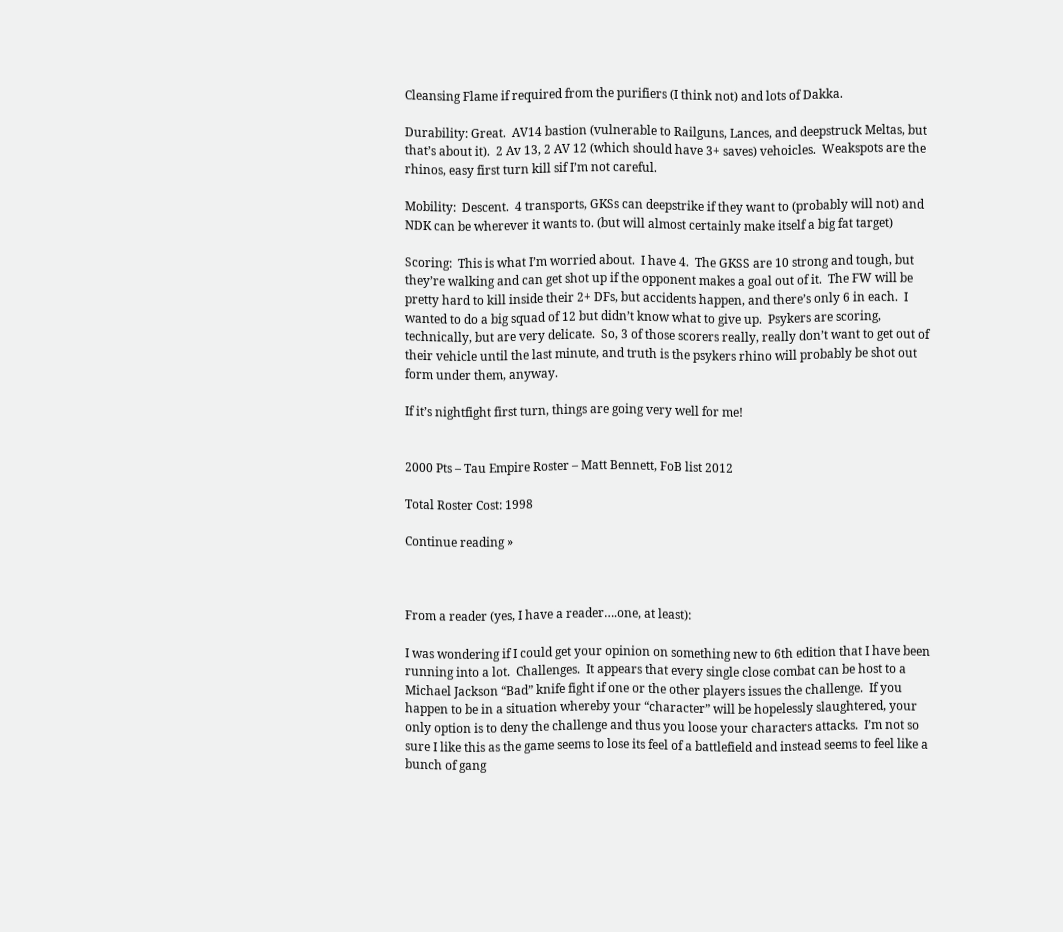Cleansing Flame if required from the purifiers (I think not) and lots of Dakka.

Durability: Great.  AV14 bastion (vulnerable to Railguns, Lances, and deepstruck Meltas, but that’s about it).  2 Av 13, 2 AV 12 (which should have 3+ saves) vehoicles.  Weakspots are the rhinos, easy first turn kill sif I’m not careful.

Mobility:  Descent.  4 transports, GKSs can deepstrike if they want to (probably will not) and NDK can be wherever it wants to. (but will almost certainly make itself a big fat target)

Scoring:  This is what I’m worried about.  I have 4.  The GKSS are 10 strong and tough, but they’re walking and can get shot up if the opponent makes a goal out of it.  The FW will be pretty hard to kill inside their 2+ DFs, but accidents happen, and there’s only 6 in each.  I wanted to do a big squad of 12 but didn’t know what to give up.  Psykers are scoring, technically, but are very delicate.  So, 3 of those scorers really, really don’t want to get out of their vehicle until the last minute, and truth is the psykers rhino will probably be shot out form under them, anyway.

If it’s nightfight first turn, things are going very well for me!


2000 Pts – Tau Empire Roster – Matt Bennett, FoB list 2012

Total Roster Cost: 1998

Continue reading »



From a reader (yes, I have a reader….one, at least):

I was wondering if I could get your opinion on something new to 6th edition that I have been running into a lot.  Challenges.  It appears that every single close combat can be host to a Michael Jackson “Bad” knife fight if one or the other players issues the challenge.  If you happen to be in a situation whereby your “character” will be hopelessly slaughtered, your only option is to deny the challenge and thus you loose your characters attacks.  I’m not so sure I like this as the game seems to lose its feel of a battlefield and instead seems to feel like a bunch of gang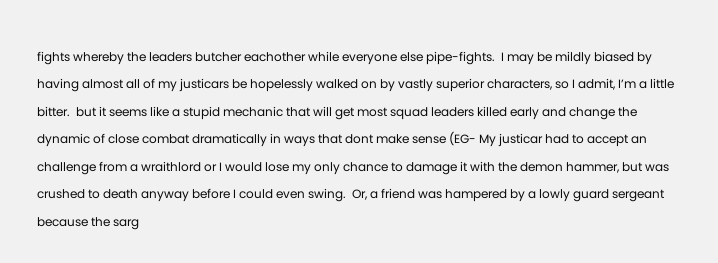fights whereby the leaders butcher eachother while everyone else pipe-fights.  I may be mildly biased by having almost all of my justicars be hopelessly walked on by vastly superior characters, so I admit, I’m a little bitter.  but it seems like a stupid mechanic that will get most squad leaders killed early and change the dynamic of close combat dramatically in ways that dont make sense (EG- My justicar had to accept an challenge from a wraithlord or I would lose my only chance to damage it with the demon hammer, but was crushed to death anyway before I could even swing.  Or, a friend was hampered by a lowly guard sergeant because the sarg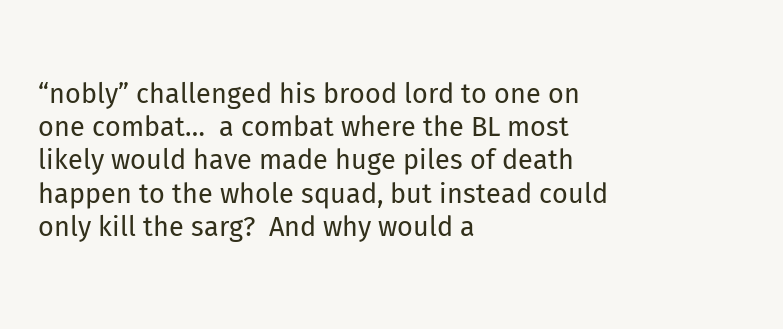“nobly” challenged his brood lord to one on one combat…  a combat where the BL most likely would have made huge piles of death happen to the whole squad, but instead could only kill the sarg?  And why would a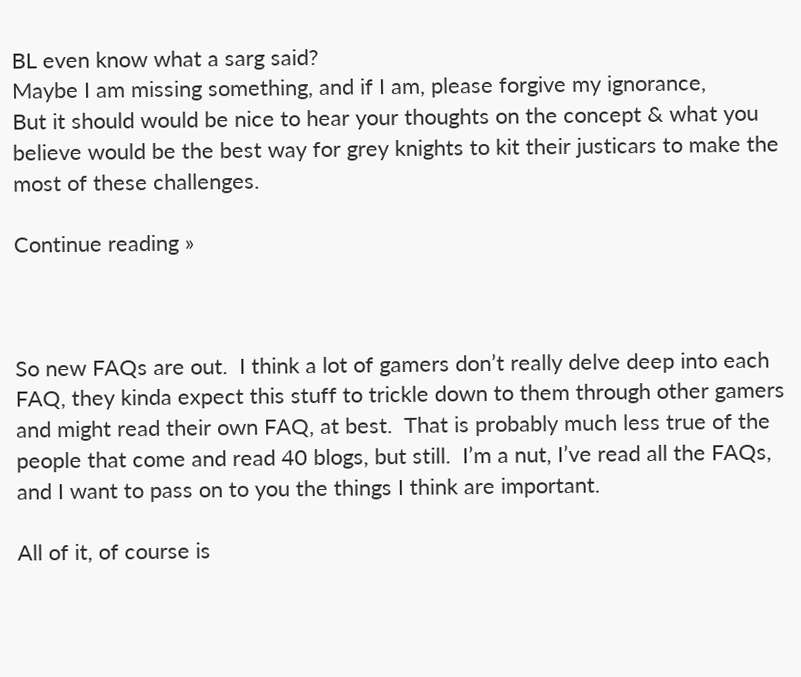BL even know what a sarg said?
Maybe I am missing something, and if I am, please forgive my ignorance,
But it should would be nice to hear your thoughts on the concept & what you believe would be the best way for grey knights to kit their justicars to make the most of these challenges.

Continue reading »



So new FAQs are out.  I think a lot of gamers don’t really delve deep into each FAQ, they kinda expect this stuff to trickle down to them through other gamers and might read their own FAQ, at best.  That is probably much less true of the people that come and read 40 blogs, but still.  I’m a nut, I’ve read all the FAQs, and I want to pass on to you the things I think are important.

All of it, of course is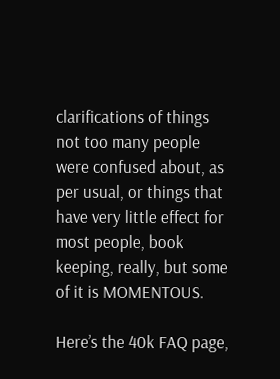clarifications of things not too many people were confused about, as per usual, or things that have very little effect for most people, book keeping, really, but some of it is MOMENTOUS.

Here’s the 40k FAQ page,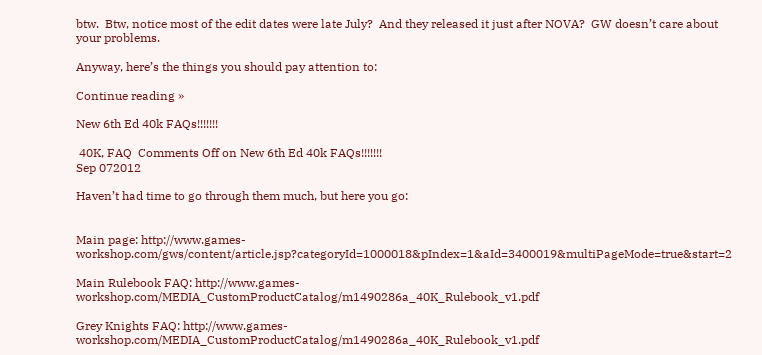btw.  Btw, notice most of the edit dates were late July?  And they released it just after NOVA?  GW doesn’t care about your problems.

Anyway, here’s the things you should pay attention to:

Continue reading »

New 6th Ed 40k FAQs!!!!!!!

 40K, FAQ  Comments Off on New 6th Ed 40k FAQs!!!!!!!
Sep 072012

Haven’t had time to go through them much, but here you go:


Main page: http://www.games-workshop.com/gws/content/article.jsp?categoryId=1000018&pIndex=1&aId=3400019&multiPageMode=true&start=2

Main Rulebook FAQ: http://www.games-workshop.com/MEDIA_CustomProductCatalog/m1490286a_40K_Rulebook_v1.pdf

Grey Knights FAQ: http://www.games-workshop.com/MEDIA_CustomProductCatalog/m1490286a_40K_Rulebook_v1.pdf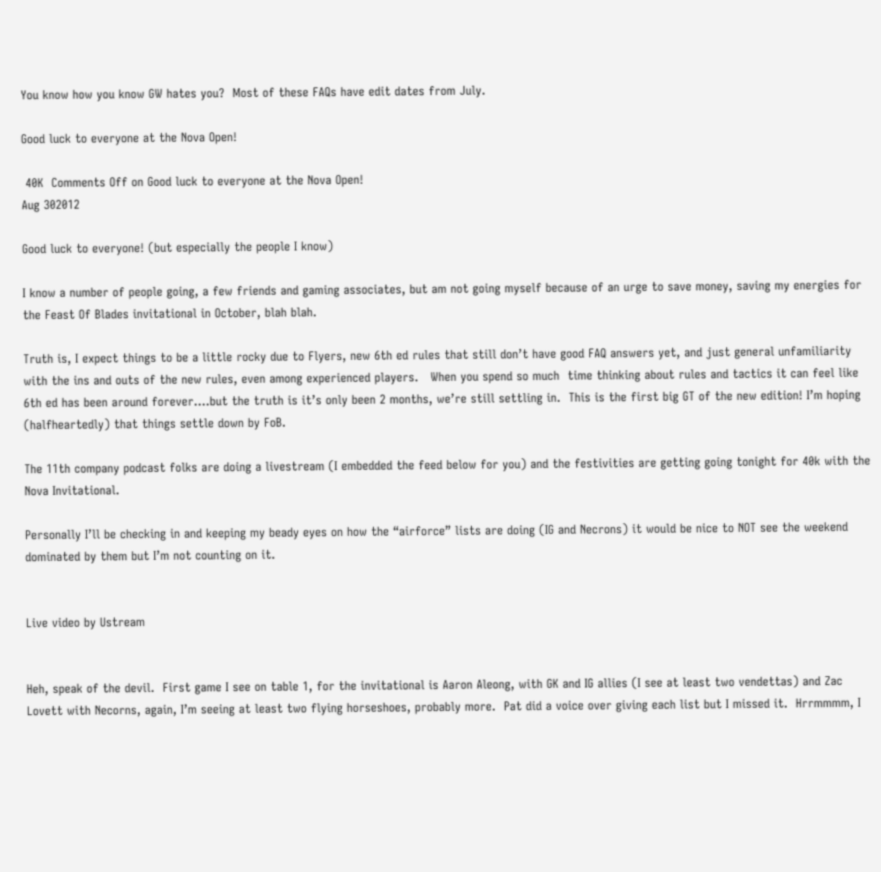You know how you know GW hates you?  Most of these FAQs have edit dates from July.

Good luck to everyone at the Nova Open!

 40K  Comments Off on Good luck to everyone at the Nova Open!
Aug 302012

Good luck to everyone! (but especially the people I know)

I know a number of people going, a few friends and gaming associates, but am not going myself because of an urge to save money, saving my energies for the Feast Of Blades invitational in October, blah blah.

Truth is, I expect things to be a little rocky due to Flyers, new 6th ed rules that still don’t have good FAQ answers yet, and just general unfamiliarity with the ins and outs of the new rules, even among experienced players.   When you spend so much  time thinking about rules and tactics it can feel like 6th ed has been around forever….but the truth is it’s only been 2 months, we’re still settling in.  This is the first big GT of the new edition! I’m hoping (halfheartedly) that things settle down by FoB.

The 11th company podcast folks are doing a livestream (I embedded the feed below for you) and the festivities are getting going tonight for 40k with the Nova Invitational.

Personally I’ll be checking in and keeping my beady eyes on how the “airforce” lists are doing (IG and Necrons) it would be nice to NOT see the weekend dominated by them but I’m not counting on it.


Live video by Ustream


Heh, speak of the devil.  First game I see on table 1, for the invitational is Aaron Aleong, with GK and IG allies (I see at least two vendettas) and Zac Lovett with Necorns, again, I’m seeing at least two flying horseshoes, probably more.  Pat did a voice over giving each list but I missed it.  Hrrmmmm, I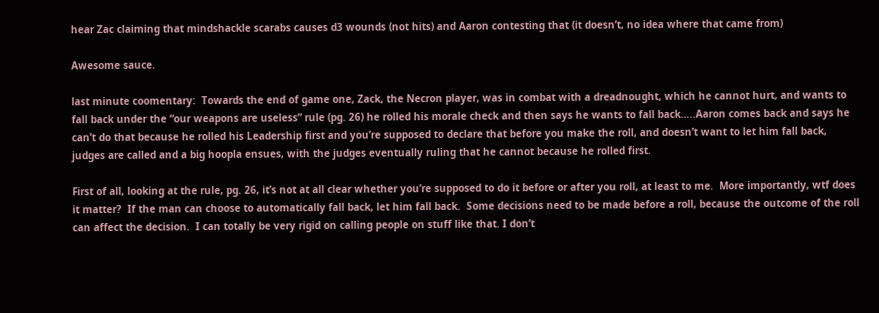hear Zac claiming that mindshackle scarabs causes d3 wounds (not hits) and Aaron contesting that (it doesn’t, no idea where that came from)

Awesome sauce.

last minute coomentary:  Towards the end of game one, Zack, the Necron player, was in combat with a dreadnought, which he cannot hurt, and wants to fall back under the “our weapons are useless” rule (pg. 26) he rolled his morale check and then says he wants to fall back…..Aaron comes back and says he can’t do that because he rolled his Leadership first and you’re supposed to declare that before you make the roll, and doesn’t want to let him fall back, judges are called and a big hoopla ensues, with the judges eventually ruling that he cannot because he rolled first.

First of all, looking at the rule, pg. 26, it’s not at all clear whether you’re supposed to do it before or after you roll, at least to me.  More importantly, wtf does it matter?  If the man can choose to automatically fall back, let him fall back.  Some decisions need to be made before a roll, because the outcome of the roll can affect the decision.  I can totally be very rigid on calling people on stuff like that. I don’t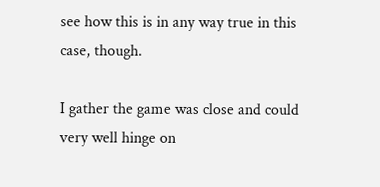see how this is in any way true in this case, though.

I gather the game was close and could very well hinge on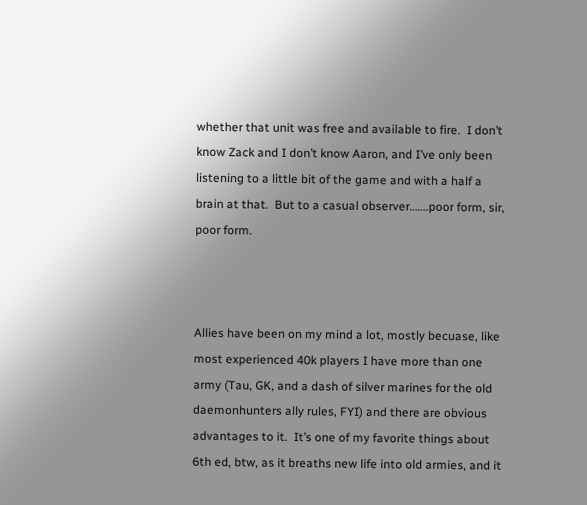whether that unit was free and available to fire.  I don’t know Zack and I don’t know Aaron, and I’ve only been listening to a little bit of the game and with a half a brain at that.  But to a casual observer…….poor form, sir, poor form.



Allies have been on my mind a lot, mostly becuase, like most experienced 40k players I have more than one army (Tau, GK, and a dash of silver marines for the old daemonhunters ally rules, FYI) and there are obvious advantages to it.  It’s one of my favorite things about 6th ed, btw, as it breaths new life into old armies, and it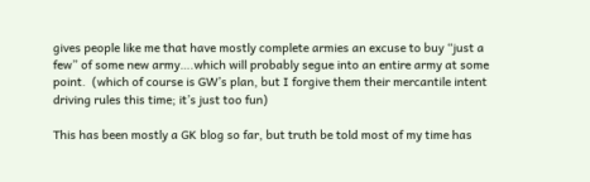gives people like me that have mostly complete armies an excuse to buy “just a few” of some new army….which will probably segue into an entire army at some point.  (which of course is GW’s plan, but I forgive them their mercantile intent driving rules this time; it’s just too fun)

This has been mostly a GK blog so far, but truth be told most of my time has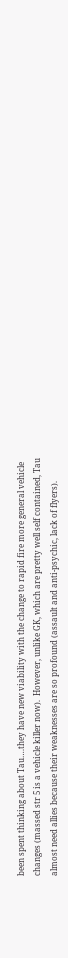been spent thinking about Tau….they have new viability with the change to rapid fire more general vehicle changes (massed str 5 is a vehicle killer now).  However, unlike GK, which are pretty well self contained, Tau almost need allies because their weaknesses are so profound (assault and anti-psychic, lack of flyers).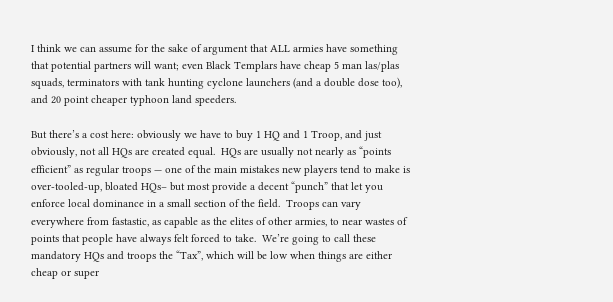I think we can assume for the sake of argument that ALL armies have something that potential partners will want; even Black Templars have cheap 5 man las/plas squads, terminators with tank hunting cyclone launchers (and a double dose too), and 20 point cheaper typhoon land speeders.

But there’s a cost here: obviously we have to buy 1 HQ and 1 Troop, and just obviously, not all HQs are created equal.  HQs are usually not nearly as “points efficient” as regular troops — one of the main mistakes new players tend to make is over-tooled-up, bloated HQs– but most provide a decent “punch” that let you enforce local dominance in a small section of the field.  Troops can vary everywhere from fastastic, as capable as the elites of other armies, to near wastes of points that people have always felt forced to take.  We’re going to call these mandatory HQs and troops the “Tax”, which will be low when things are either cheap or super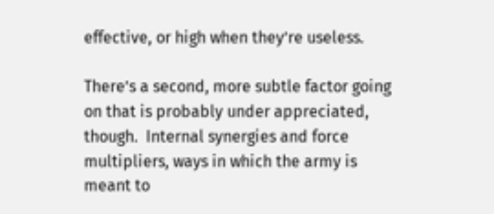effective, or high when they’re useless.

There’s a second, more subtle factor going on that is probably under appreciated, though.  Internal synergies and force multipliers, ways in which the army is meant to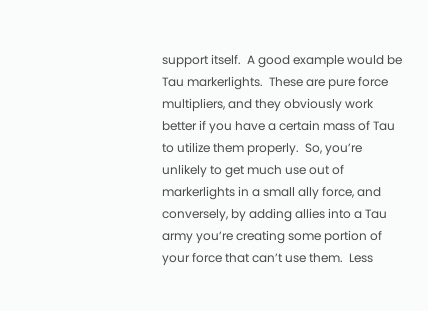support itself.  A good example would be Tau markerlights.  These are pure force multipliers, and they obviously work better if you have a certain mass of Tau to utilize them properly.  So, you’re unlikely to get much use out of markerlights in a small ally force, and conversely, by adding allies into a Tau army you’re creating some portion of your force that can’t use them.  Less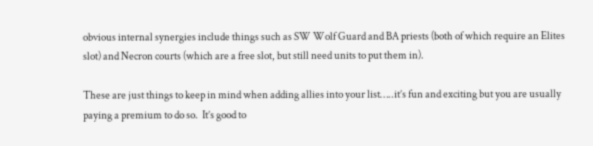obvious internal synergies include things such as SW Wolf Guard and BA priests (both of which require an Elites slot) and Necron courts (which are a free slot, but still need units to put them in).

These are just things to keep in mind when adding allies into your list…..it’s fun and exciting but you are usually paying a premium to do so.  It’s good to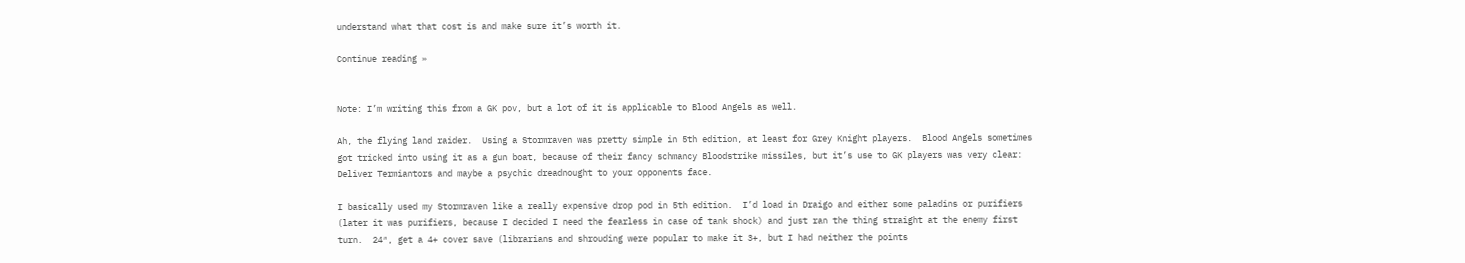understand what that cost is and make sure it’s worth it.

Continue reading »


Note: I’m writing this from a GK pov, but a lot of it is applicable to Blood Angels as well.

Ah, the flying land raider.  Using a Stormraven was pretty simple in 5th edition, at least for Grey Knight players.  Blood Angels sometimes got tricked into using it as a gun boat, because of their fancy schmancy Bloodstrike missiles, but it’s use to GK players was very clear: Deliver Termiantors and maybe a psychic dreadnought to your opponents face.

I basically used my Stormraven like a really expensive drop pod in 5th edition.  I’d load in Draigo and either some paladins or purifiers (later it was purifiers, because I decided I need the fearless in case of tank shock) and just ran the thing straight at the enemy first turn.  24″, get a 4+ cover save (librarians and shrouding were popular to make it 3+, but I had neither the points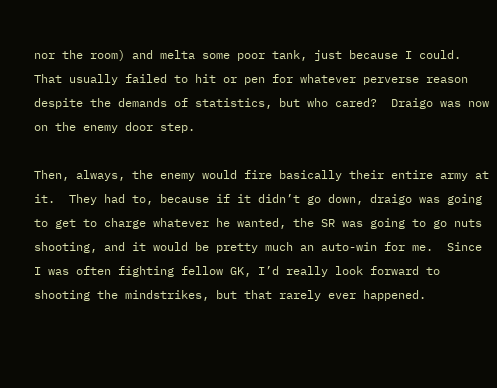nor the room) and melta some poor tank, just because I could.  That usually failed to hit or pen for whatever perverse reason despite the demands of statistics, but who cared?  Draigo was now on the enemy door step.

Then, always, the enemy would fire basically their entire army at it.  They had to, because if it didn’t go down, draigo was going to get to charge whatever he wanted, the SR was going to go nuts shooting, and it would be pretty much an auto-win for me.  Since I was often fighting fellow GK, I’d really look forward to shooting the mindstrikes, but that rarely ever happened.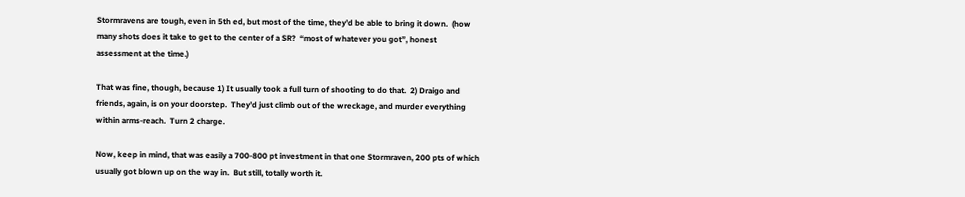Stormravens are tough, even in 5th ed, but most of the time, they’d be able to bring it down.  (how many shots does it take to get to the center of a SR?  “most of whatever you got”, honest assessment at the time.)

That was fine, though, because 1) It usually took a full turn of shooting to do that.  2) Draigo and friends, again, is on your doorstep.  They’d just climb out of the wreckage, and murder everything within arms-reach.  Turn 2 charge.

Now, keep in mind, that was easily a 700-800 pt investment in that one Stormraven, 200 pts of which usually got blown up on the way in.  But still, totally worth it.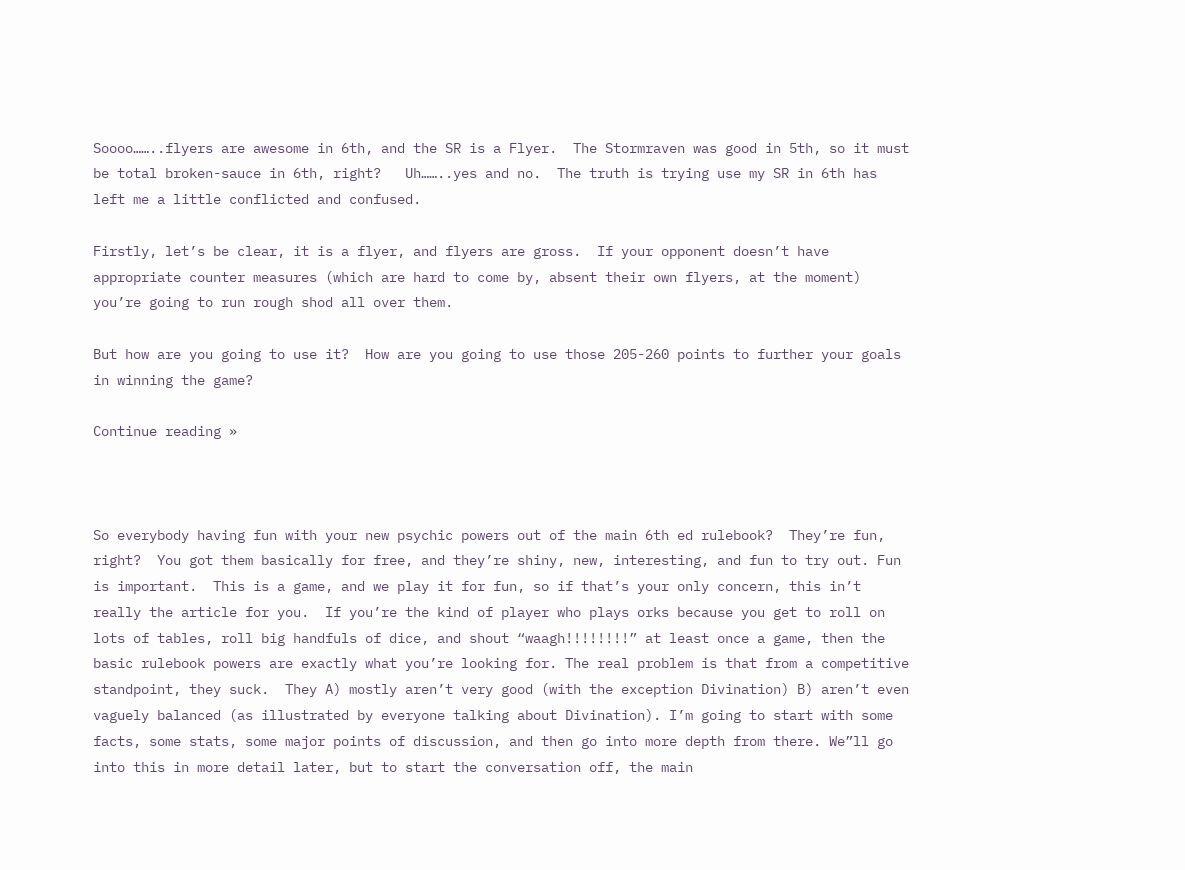Soooo……..flyers are awesome in 6th, and the SR is a Flyer.  The Stormraven was good in 5th, so it must be total broken-sauce in 6th, right?   Uh……..yes and no.  The truth is trying use my SR in 6th has left me a little conflicted and confused.

Firstly, let’s be clear, it is a flyer, and flyers are gross.  If your opponent doesn’t have appropriate counter measures (which are hard to come by, absent their own flyers, at the moment) you’re going to run rough shod all over them.

But how are you going to use it?  How are you going to use those 205-260 points to further your goals in winning the game?

Continue reading »



So everybody having fun with your new psychic powers out of the main 6th ed rulebook?  They’re fun, right?  You got them basically for free, and they’re shiny, new, interesting, and fun to try out. Fun is important.  This is a game, and we play it for fun, so if that’s your only concern, this in’t really the article for you.  If you’re the kind of player who plays orks because you get to roll on lots of tables, roll big handfuls of dice, and shout “waagh!!!!!!!!” at least once a game, then the basic rulebook powers are exactly what you’re looking for. The real problem is that from a competitive standpoint, they suck.  They A) mostly aren’t very good (with the exception Divination) B) aren’t even vaguely balanced (as illustrated by everyone talking about Divination). I’m going to start with some facts, some stats, some major points of discussion, and then go into more depth from there. We”ll go into this in more detail later, but to start the conversation off, the main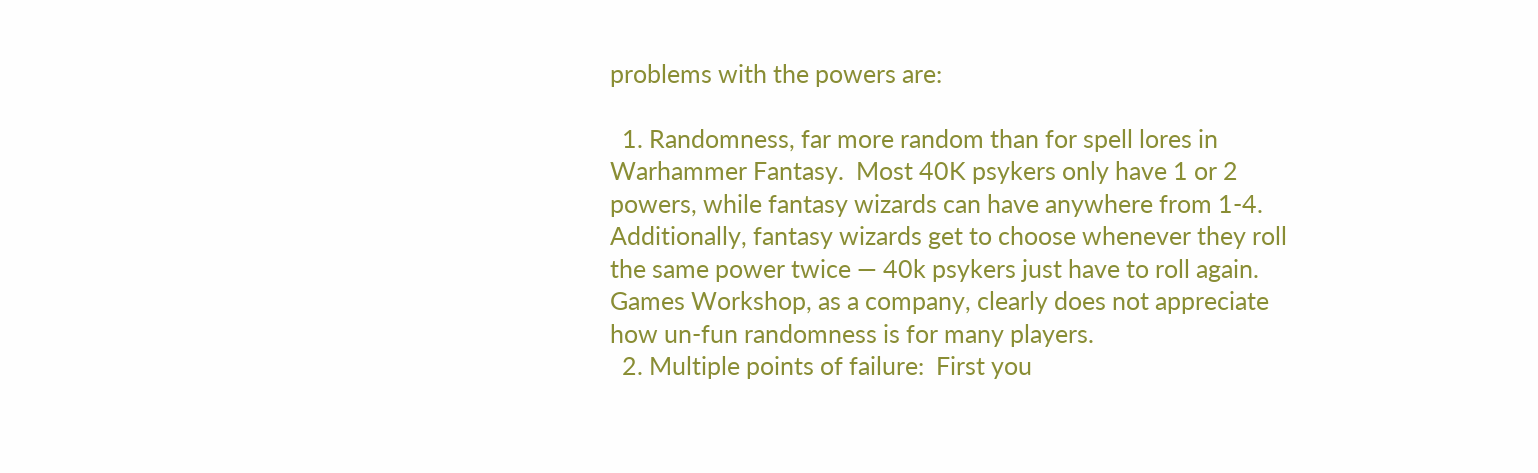problems with the powers are:

  1. Randomness, far more random than for spell lores in Warhammer Fantasy.  Most 40K psykers only have 1 or 2 powers, while fantasy wizards can have anywhere from 1-4.  Additionally, fantasy wizards get to choose whenever they roll the same power twice — 40k psykers just have to roll again.  Games Workshop, as a company, clearly does not appreciate how un-fun randomness is for many players.
  2. Multiple points of failure:  First you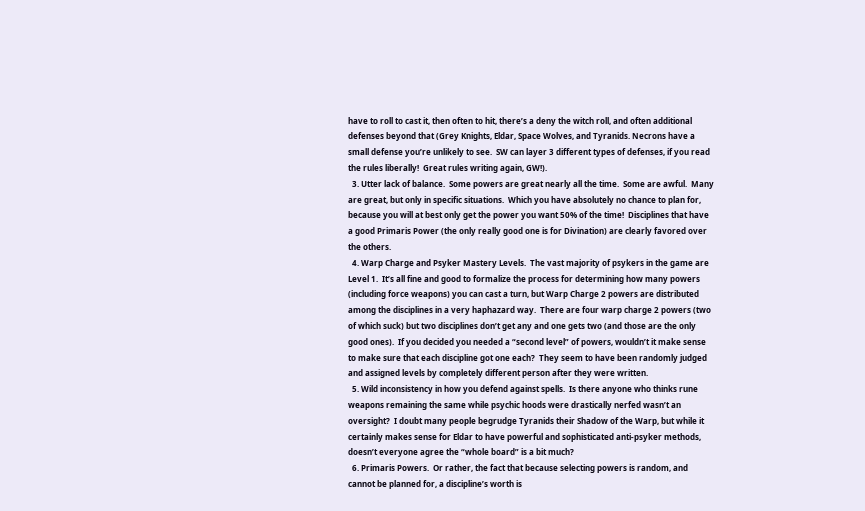have to roll to cast it, then often to hit, there’s a deny the witch roll, and often additional defenses beyond that (Grey Knights, Eldar, Space Wolves, and Tyranids. Necrons have a small defense you’re unlikely to see.  SW can layer 3 different types of defenses, if you read the rules liberally!  Great rules writing again, GW!).
  3. Utter lack of balance.  Some powers are great nearly all the time.  Some are awful.  Many are great, but only in specific situations.  Which you have absolutely no chance to plan for, because you will at best only get the power you want 50% of the time!  Disciplines that have a good Primaris Power (the only really good one is for Divination) are clearly favored over the others.
  4. Warp Charge and Psyker Mastery Levels.  The vast majority of psykers in the game are Level 1.  It’s all fine and good to formalize the process for determining how many powers (including force weapons) you can cast a turn, but Warp Charge 2 powers are distributed among the disciplines in a very haphazard way.  There are four warp charge 2 powers (two of which suck) but two disciplines don’t get any and one gets two (and those are the only good ones).  If you decided you needed a “second level” of powers, wouldn’t it make sense to make sure that each discipline got one each?  They seem to have been randomly judged and assigned levels by completely different person after they were written.
  5. Wild inconsistency in how you defend against spells.  Is there anyone who thinks rune weapons remaining the same while psychic hoods were drastically nerfed wasn’t an oversight?  I doubt many people begrudge Tyranids their Shadow of the Warp, but while it certainly makes sense for Eldar to have powerful and sophisticated anti-psyker methods, doesn’t everyone agree the “whole board” is a bit much?
  6. Primaris Powers.  Or rather, the fact that because selecting powers is random, and cannot be planned for, a discipline’s worth is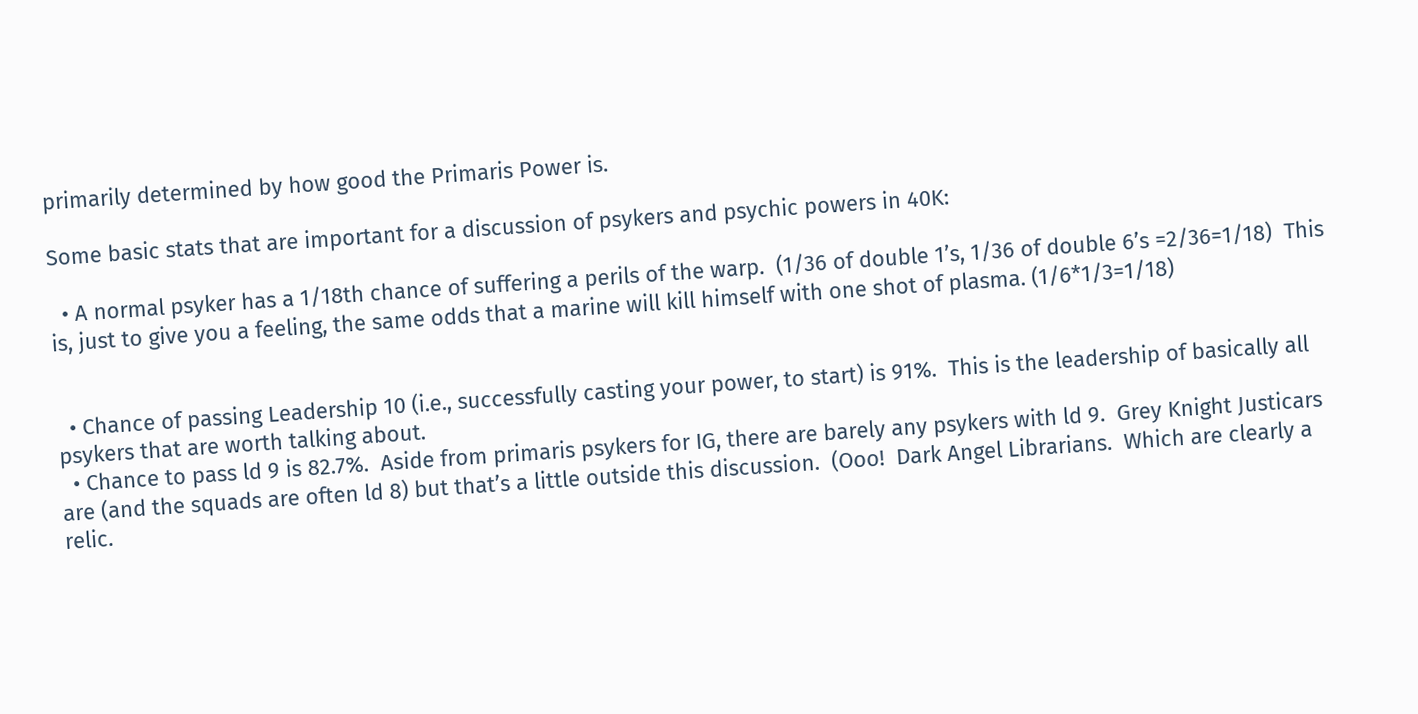primarily determined by how good the Primaris Power is.

Some basic stats that are important for a discussion of psykers and psychic powers in 40K:

  • A normal psyker has a 1/18th chance of suffering a perils of the warp.  (1/36 of double 1’s, 1/36 of double 6’s =2/36=1/18)  This is, just to give you a feeling, the same odds that a marine will kill himself with one shot of plasma. (1/6*1/3=1/18)


  • Chance of passing Leadership 10 (i.e., successfully casting your power, to start) is 91%.  This is the leadership of basically all psykers that are worth talking about.
  • Chance to pass ld 9 is 82.7%.  Aside from primaris psykers for IG, there are barely any psykers with ld 9.  Grey Knight Justicars are (and the squads are often ld 8) but that’s a little outside this discussion.  (Ooo!  Dark Angel Librarians.  Which are clearly a relic.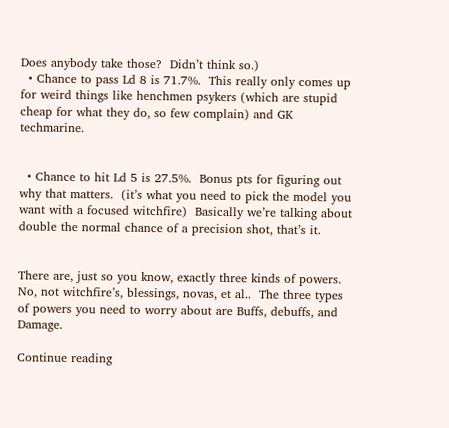Does anybody take those?  Didn’t think so.)
  • Chance to pass Ld 8 is 71.7%.  This really only comes up for weird things like henchmen psykers (which are stupid cheap for what they do, so few complain) and GK techmarine.


  • Chance to hit Ld 5 is 27.5%.  Bonus pts for figuring out why that matters.  (it’s what you need to pick the model you want with a focused witchfire)  Basically we’re talking about double the normal chance of a precision shot, that’s it.


There are, just so you know, exactly three kinds of powers. No, not witchfire’s, blessings, novas, et al..  The three types of powers you need to worry about are Buffs, debuffs, and Damage.

Continue reading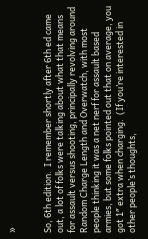»


So, 6th edition.  I remember shortly after 6th ed came out, a lot of folks were talking about what that means for assault versus shooting, principally revolving around Random Charge Length and Overwatch, with most people thinking it was a net nerf for assault based armies, but some folks pointed out that on average, you got 1″ extra when charging.  (If you’re interested in other people’s thoughts,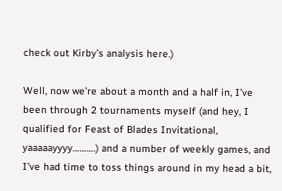check out Kirby’s analysis here.)

Well, now we’re about a month and a half in, I’ve been through 2 tournaments myself (and hey, I qualified for Feast of Blades Invitational, yaaaaayyyy……….) and a number of weekly games, and I’ve had time to toss things around in my head a bit,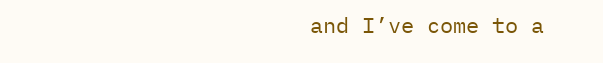and I’ve come to a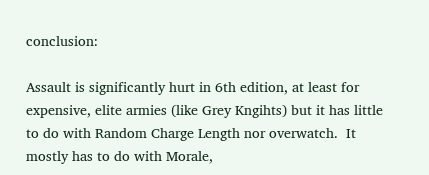conclusion:

Assault is significantly hurt in 6th edition, at least for expensive, elite armies (like Grey Kngihts) but it has little to do with Random Charge Length nor overwatch.  It mostly has to do with Morale,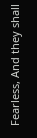Fearless, And they shall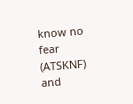know no fear (ATSKNF) and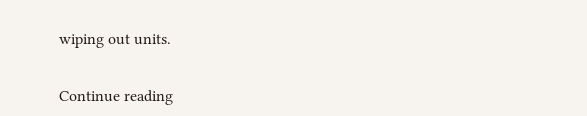wiping out units.


Continue reading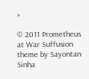»

© 2011 Prometheus at War Suffusion theme by Sayontan Sinha